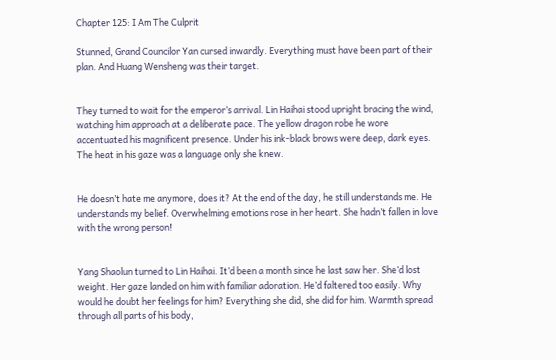Chapter 125: I Am The Culprit

Stunned, Grand Councilor Yan cursed inwardly. Everything must have been part of their plan. And Huang Wensheng was their target.


They turned to wait for the emperor’s arrival. Lin Haihai stood upright bracing the wind, watching him approach at a deliberate pace. The yellow dragon robe he wore accentuated his magnificent presence. Under his ink-black brows were deep, dark eyes. The heat in his gaze was a language only she knew.


He doesn’t hate me anymore, does it? At the end of the day, he still understands me. He understands my belief. Overwhelming emotions rose in her heart. She hadn’t fallen in love with the wrong person!


Yang Shaolun turned to Lin Haihai. It’d been a month since he last saw her. She’d lost weight. Her gaze landed on him with familiar adoration. He’d faltered too easily. Why would he doubt her feelings for him? Everything she did, she did for him. Warmth spread through all parts of his body,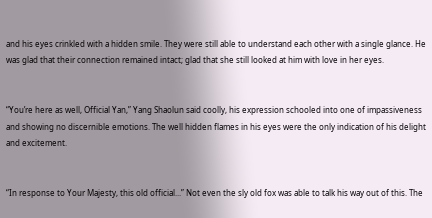and his eyes crinkled with a hidden smile. They were still able to understand each other with a single glance. He was glad that their connection remained intact; glad that she still looked at him with love in her eyes.


“You’re here as well, Official Yan,” Yang Shaolun said coolly, his expression schooled into one of impassiveness and showing no discernible emotions. The well hidden flames in his eyes were the only indication of his delight and excitement.


“In response to Your Majesty, this old official...” Not even the sly old fox was able to talk his way out of this. The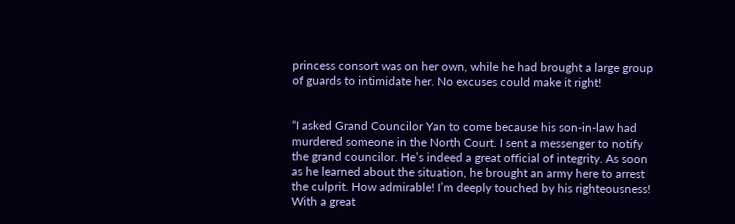princess consort was on her own, while he had brought a large group of guards to intimidate her. No excuses could make it right!


“I asked Grand Councilor Yan to come because his son-in-law had murdered someone in the North Court. I sent a messenger to notify the grand councilor. He’s indeed a great official of integrity. As soon as he learned about the situation, he brought an army here to arrest the culprit. How admirable! I’m deeply touched by his righteousness! With a great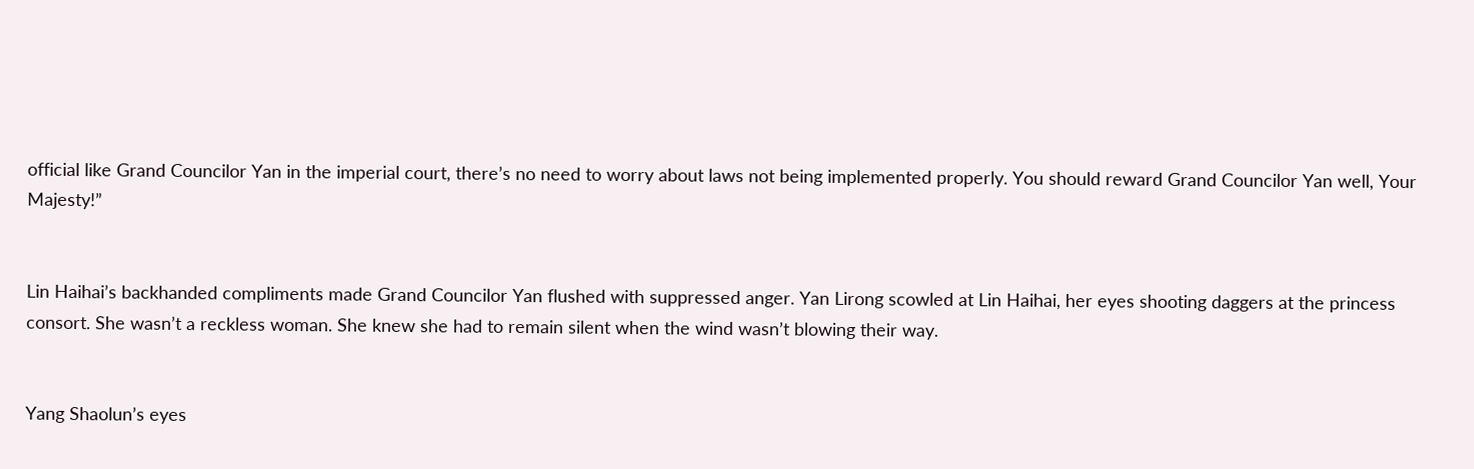official like Grand Councilor Yan in the imperial court, there’s no need to worry about laws not being implemented properly. You should reward Grand Councilor Yan well, Your Majesty!”


Lin Haihai’s backhanded compliments made Grand Councilor Yan flushed with suppressed anger. Yan Lirong scowled at Lin Haihai, her eyes shooting daggers at the princess consort. She wasn’t a reckless woman. She knew she had to remain silent when the wind wasn’t blowing their way.


Yang Shaolun’s eyes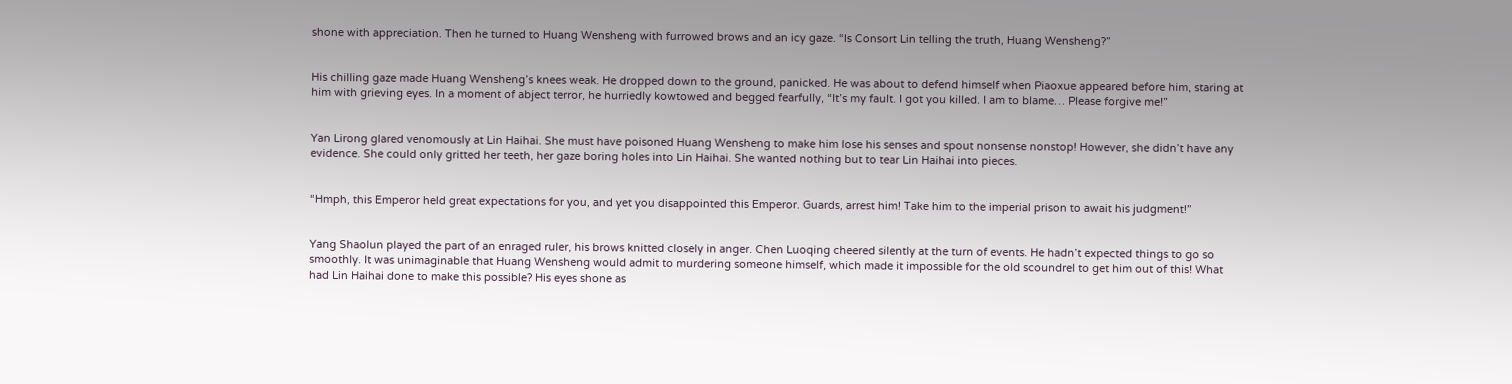shone with appreciation. Then he turned to Huang Wensheng with furrowed brows and an icy gaze. “Is Consort Lin telling the truth, Huang Wensheng?”


His chilling gaze made Huang Wensheng’s knees weak. He dropped down to the ground, panicked. He was about to defend himself when Piaoxue appeared before him, staring at him with grieving eyes. In a moment of abject terror, he hurriedly kowtowed and begged fearfully, “It’s my fault. I got you killed. I am to blame… Please forgive me!”


Yan Lirong glared venomously at Lin Haihai. She must have poisoned Huang Wensheng to make him lose his senses and spout nonsense nonstop! However, she didn’t have any evidence. She could only gritted her teeth, her gaze boring holes into Lin Haihai. She wanted nothing but to tear Lin Haihai into pieces.


“Hmph, this Emperor held great expectations for you, and yet you disappointed this Emperor. Guards, arrest him! Take him to the imperial prison to await his judgment!”


Yang Shaolun played the part of an enraged ruler, his brows knitted closely in anger. Chen Luoqing cheered silently at the turn of events. He hadn’t expected things to go so smoothly. It was unimaginable that Huang Wensheng would admit to murdering someone himself, which made it impossible for the old scoundrel to get him out of this! What had Lin Haihai done to make this possible? His eyes shone as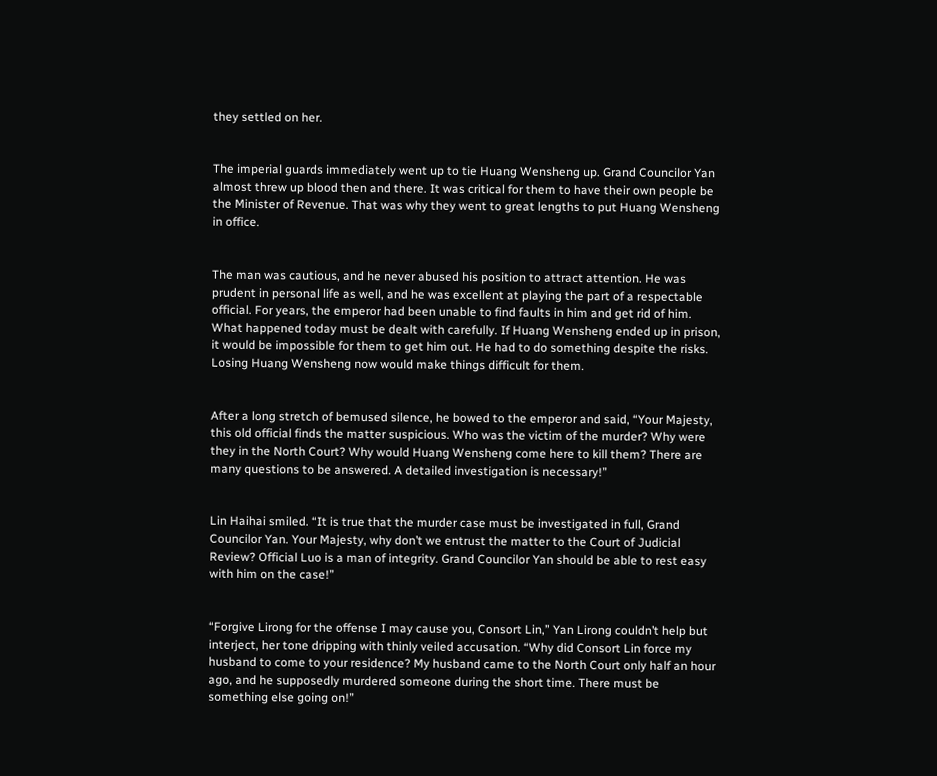they settled on her.


The imperial guards immediately went up to tie Huang Wensheng up. Grand Councilor Yan almost threw up blood then and there. It was critical for them to have their own people be the Minister of Revenue. That was why they went to great lengths to put Huang Wensheng in office.


The man was cautious, and he never abused his position to attract attention. He was prudent in personal life as well, and he was excellent at playing the part of a respectable official. For years, the emperor had been unable to find faults in him and get rid of him. What happened today must be dealt with carefully. If Huang Wensheng ended up in prison, it would be impossible for them to get him out. He had to do something despite the risks. Losing Huang Wensheng now would make things difficult for them.


After a long stretch of bemused silence, he bowed to the emperor and said, “Your Majesty, this old official finds the matter suspicious. Who was the victim of the murder? Why were they in the North Court? Why would Huang Wensheng come here to kill them? There are many questions to be answered. A detailed investigation is necessary!”


Lin Haihai smiled. “It is true that the murder case must be investigated in full, Grand Councilor Yan. Your Majesty, why don’t we entrust the matter to the Court of Judicial Review? Official Luo is a man of integrity. Grand Councilor Yan should be able to rest easy with him on the case!”


“Forgive Lirong for the offense I may cause you, Consort Lin,” Yan Lirong couldn’t help but interject, her tone dripping with thinly veiled accusation. “Why did Consort Lin force my husband to come to your residence? My husband came to the North Court only half an hour ago, and he supposedly murdered someone during the short time. There must be something else going on!”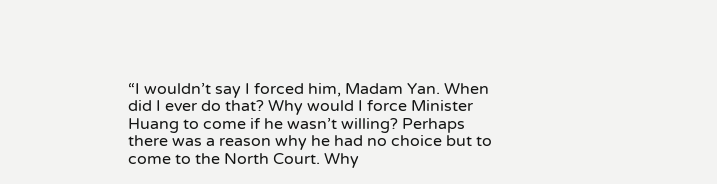“I wouldn’t say I forced him, Madam Yan. When did I ever do that? Why would I force Minister Huang to come if he wasn’t willing? Perhaps there was a reason why he had no choice but to come to the North Court. Why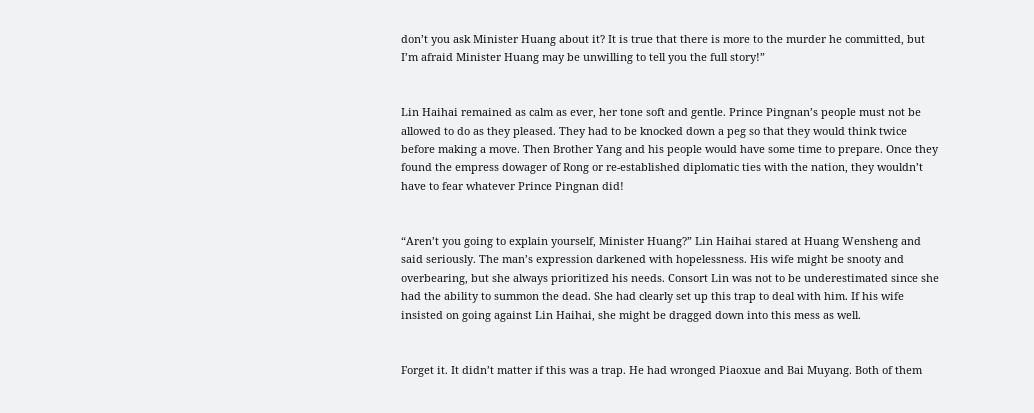don’t you ask Minister Huang about it? It is true that there is more to the murder he committed, but I’m afraid Minister Huang may be unwilling to tell you the full story!”


Lin Haihai remained as calm as ever, her tone soft and gentle. Prince Pingnan’s people must not be allowed to do as they pleased. They had to be knocked down a peg so that they would think twice before making a move. Then Brother Yang and his people would have some time to prepare. Once they found the empress dowager of Rong or re-established diplomatic ties with the nation, they wouldn’t have to fear whatever Prince Pingnan did!


“Aren’t you going to explain yourself, Minister Huang?” Lin Haihai stared at Huang Wensheng and said seriously. The man’s expression darkened with hopelessness. His wife might be snooty and overbearing, but she always prioritized his needs. Consort Lin was not to be underestimated since she had the ability to summon the dead. She had clearly set up this trap to deal with him. If his wife insisted on going against Lin Haihai, she might be dragged down into this mess as well.


Forget it. It didn’t matter if this was a trap. He had wronged Piaoxue and Bai Muyang. Both of them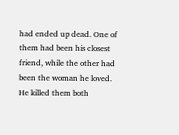had ended up dead. One of them had been his closest friend, while the other had been the woman he loved. He killed them both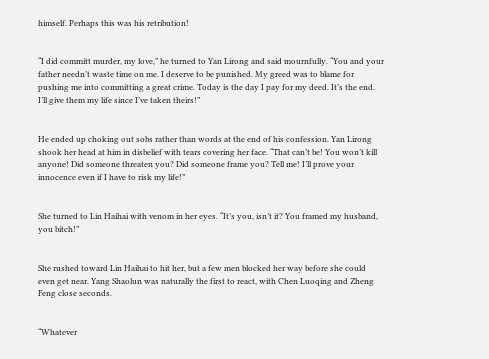himself. Perhaps this was his retribution!


“I did committ murder, my love,” he turned to Yan Lirong and said mournfully. “You and your father needn’t waste time on me. I deserve to be punished. My greed was to blame for pushing me into committing a great crime. Today is the day I pay for my deed. It’s the end. I’ll give them my life since I’ve taken theirs!”


He ended up choking out sobs rather than words at the end of his confession. Yan Lirong shook her head at him in disbelief with tears covering her face. “That can’t be! You won’t kill anyone! Did someone threaten you? Did someone frame you? Tell me! I’ll prove your innocence even if I have to risk my life!”


She turned to Lin Haihai with venom in her eyes. “It’s you, isn’t it? You framed my husband, you bitch!”


She rushed toward Lin Haihai to hit her, but a few men blocked her way before she could even get near. Yang Shaolun was naturally the first to react, with Chen Luoqing and Zheng Feng close seconds.


“Whatever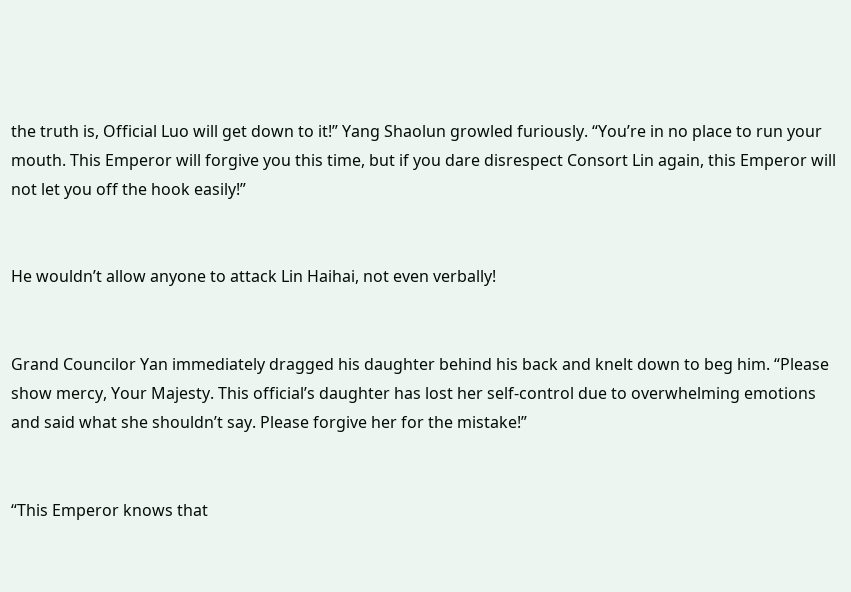the truth is, Official Luo will get down to it!” Yang Shaolun growled furiously. “You’re in no place to run your mouth. This Emperor will forgive you this time, but if you dare disrespect Consort Lin again, this Emperor will not let you off the hook easily!”


He wouldn’t allow anyone to attack Lin Haihai, not even verbally!


Grand Councilor Yan immediately dragged his daughter behind his back and knelt down to beg him. “Please show mercy, Your Majesty. This official’s daughter has lost her self-control due to overwhelming emotions and said what she shouldn’t say. Please forgive her for the mistake!”


“This Emperor knows that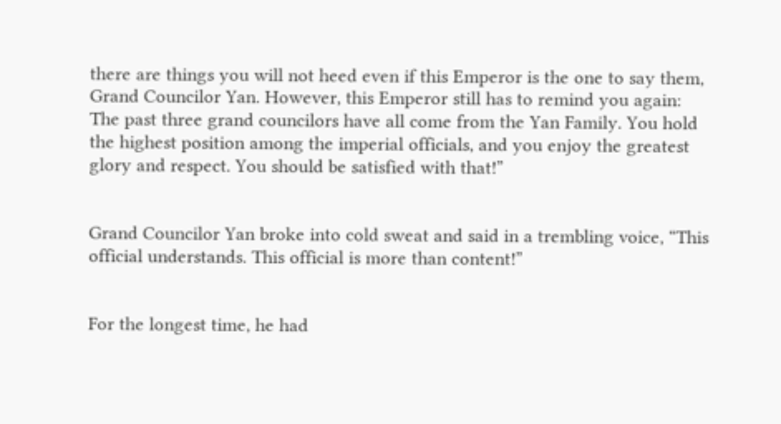there are things you will not heed even if this Emperor is the one to say them, Grand Councilor Yan. However, this Emperor still has to remind you again: The past three grand councilors have all come from the Yan Family. You hold the highest position among the imperial officials, and you enjoy the greatest glory and respect. You should be satisfied with that!”


Grand Councilor Yan broke into cold sweat and said in a trembling voice, “This official understands. This official is more than content!”


For the longest time, he had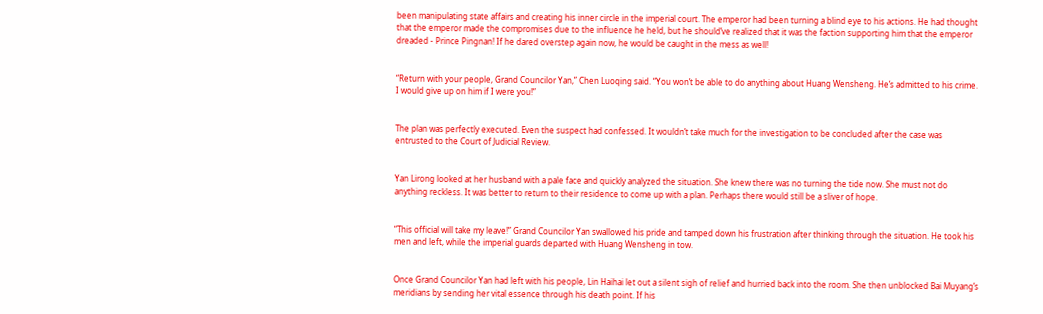been manipulating state affairs and creating his inner circle in the imperial court. The emperor had been turning a blind eye to his actions. He had thought that the emperor made the compromises due to the influence he held, but he should’ve realized that it was the faction supporting him that the emperor dreaded - Prince Pingnan! If he dared overstep again now, he would be caught in the mess as well!


“Return with your people, Grand Councilor Yan,” Chen Luoqing said. “You won’t be able to do anything about Huang Wensheng. He’s admitted to his crime. I would give up on him if I were you!”


The plan was perfectly executed. Even the suspect had confessed. It wouldn’t take much for the investigation to be concluded after the case was entrusted to the Court of Judicial Review.


Yan Lirong looked at her husband with a pale face and quickly analyzed the situation. She knew there was no turning the tide now. She must not do anything reckless. It was better to return to their residence to come up with a plan. Perhaps there would still be a sliver of hope.


“This official will take my leave!” Grand Councilor Yan swallowed his pride and tamped down his frustration after thinking through the situation. He took his men and left, while the imperial guards departed with Huang Wensheng in tow.


Once Grand Councilor Yan had left with his people, Lin Haihai let out a silent sigh of relief and hurried back into the room. She then unblocked Bai Muyang’s meridians by sending her vital essence through his death point. If his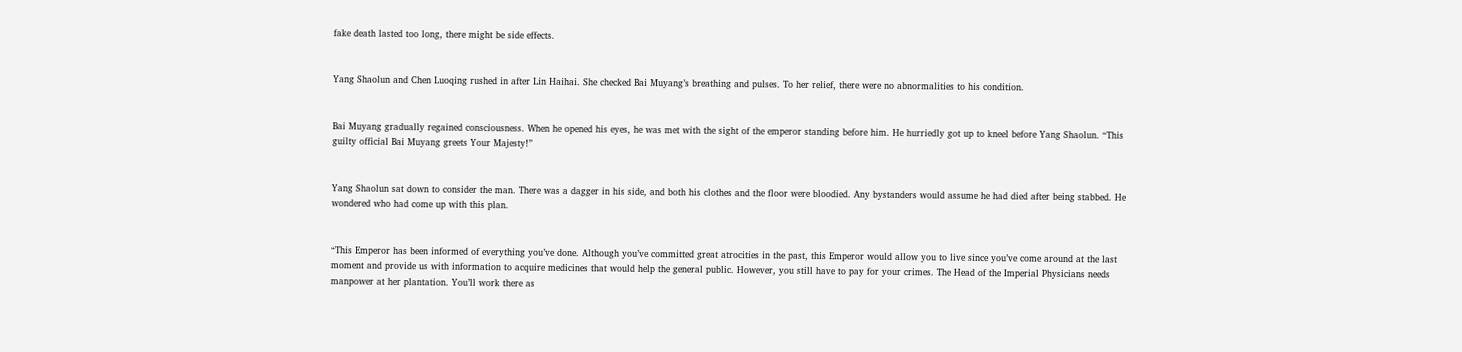fake death lasted too long, there might be side effects.


Yang Shaolun and Chen Luoqing rushed in after Lin Haihai. She checked Bai Muyang’s breathing and pulses. To her relief, there were no abnormalities to his condition.


Bai Muyang gradually regained consciousness. When he opened his eyes, he was met with the sight of the emperor standing before him. He hurriedly got up to kneel before Yang Shaolun. “This guilty official Bai Muyang greets Your Majesty!”


Yang Shaolun sat down to consider the man. There was a dagger in his side, and both his clothes and the floor were bloodied. Any bystanders would assume he had died after being stabbed. He wondered who had come up with this plan.


“This Emperor has been informed of everything you’ve done. Although you’ve committed great atrocities in the past, this Emperor would allow you to live since you’ve come around at the last moment and provide us with information to acquire medicines that would help the general public. However, you still have to pay for your crimes. The Head of the Imperial Physicians needs manpower at her plantation. You’ll work there as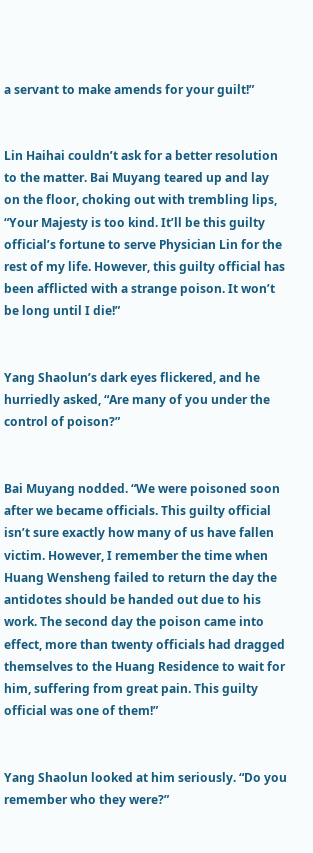a servant to make amends for your guilt!”


Lin Haihai couldn’t ask for a better resolution to the matter. Bai Muyang teared up and lay on the floor, choking out with trembling lips, “Your Majesty is too kind. It’ll be this guilty official’s fortune to serve Physician Lin for the rest of my life. However, this guilty official has been afflicted with a strange poison. It won’t be long until I die!”


Yang Shaolun’s dark eyes flickered, and he hurriedly asked, “Are many of you under the control of poison?”


Bai Muyang nodded. “We were poisoned soon after we became officials. This guilty official isn’t sure exactly how many of us have fallen victim. However, I remember the time when Huang Wensheng failed to return the day the antidotes should be handed out due to his work. The second day the poison came into effect, more than twenty officials had dragged themselves to the Huang Residence to wait for him, suffering from great pain. This guilty official was one of them!”


Yang Shaolun looked at him seriously. “Do you remember who they were?”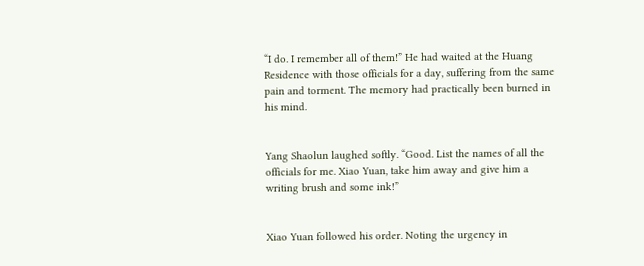“I do. I remember all of them!” He had waited at the Huang Residence with those officials for a day, suffering from the same pain and torment. The memory had practically been burned in his mind.


Yang Shaolun laughed softly. “Good. List the names of all the officials for me. Xiao Yuan, take him away and give him a writing brush and some ink!”


Xiao Yuan followed his order. Noting the urgency in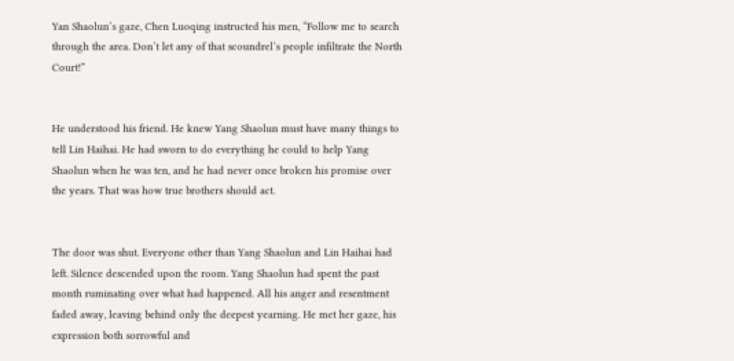Yan Shaolun’s gaze, Chen Luoqing instructed his men, “Follow me to search through the area. Don’t let any of that scoundrel’s people infiltrate the North Court!”


He understood his friend. He knew Yang Shaolun must have many things to tell Lin Haihai. He had sworn to do everything he could to help Yang Shaolun when he was ten, and he had never once broken his promise over the years. That was how true brothers should act.


The door was shut. Everyone other than Yang Shaolun and Lin Haihai had left. Silence descended upon the room. Yang Shaolun had spent the past month ruminating over what had happened. All his anger and resentment faded away, leaving behind only the deepest yearning. He met her gaze, his expression both sorrowful and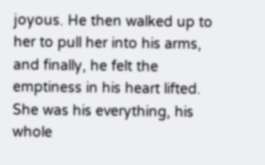joyous. He then walked up to her to pull her into his arms, and finally, he felt the emptiness in his heart lifted. She was his everything, his whole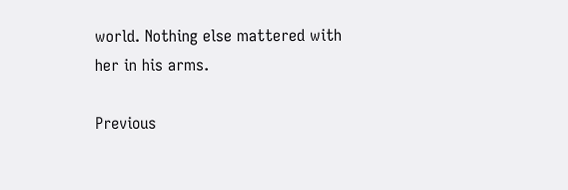world. Nothing else mattered with her in his arms.

Previous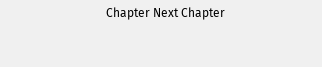Chapter Next Chapter